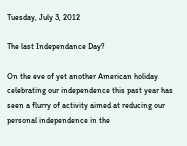Tuesday, July 3, 2012

The last Independance Day?

On the eve of yet another American holiday celebrating our independence this past year has seen a flurry of activity aimed at reducing our personal independence in the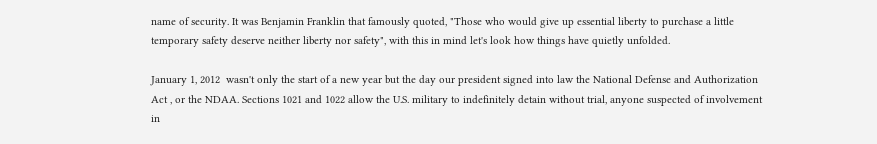name of security. It was Benjamin Franklin that famously quoted, "Those who would give up essential liberty to purchase a little temporary safety deserve neither liberty nor safety", with this in mind let's look how things have quietly unfolded.

January 1, 2012  wasn't only the start of a new year but the day our president signed into law the National Defense and Authorization Act , or the NDAA. Sections 1021 and 1022 allow the U.S. military to indefinitely detain without trial, anyone suspected of involvement in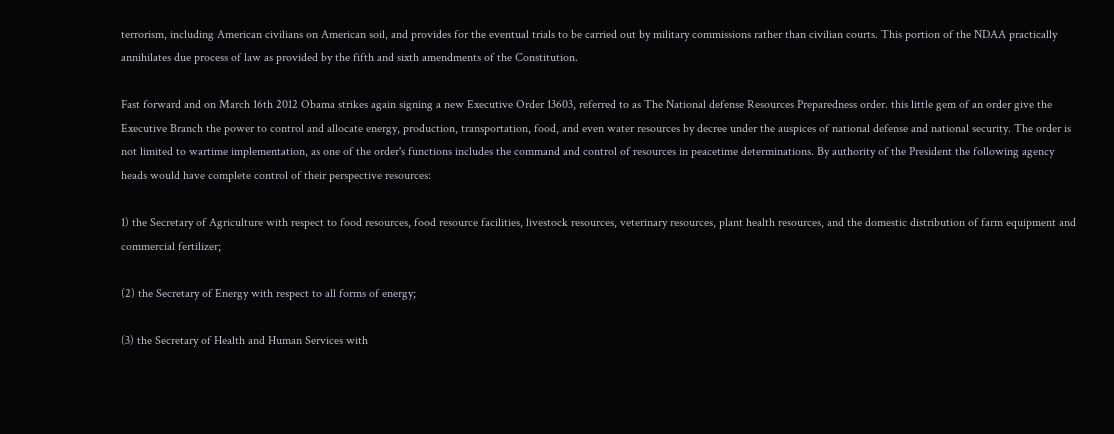terrorism, including American civilians on American soil, and provides for the eventual trials to be carried out by military commissions rather than civilian courts. This portion of the NDAA practically annihilates due process of law as provided by the fifth and sixth amendments of the Constitution.

Fast forward and on March 16th 2012 Obama strikes again signing a new Executive Order 13603, referred to as The National defense Resources Preparedness order. this little gem of an order give the Executive Branch the power to control and allocate energy, production, transportation, food, and even water resources by decree under the auspices of national defense and national security. The order is not limited to wartime implementation, as one of the order's functions includes the command and control of resources in peacetime determinations. By authority of the President the following agency heads would have complete control of their perspective resources:

1) the Secretary of Agriculture with respect to food resources, food resource facilities, livestock resources, veterinary resources, plant health resources, and the domestic distribution of farm equipment and commercial fertilizer;

(2) the Secretary of Energy with respect to all forms of energy;

(3) the Secretary of Health and Human Services with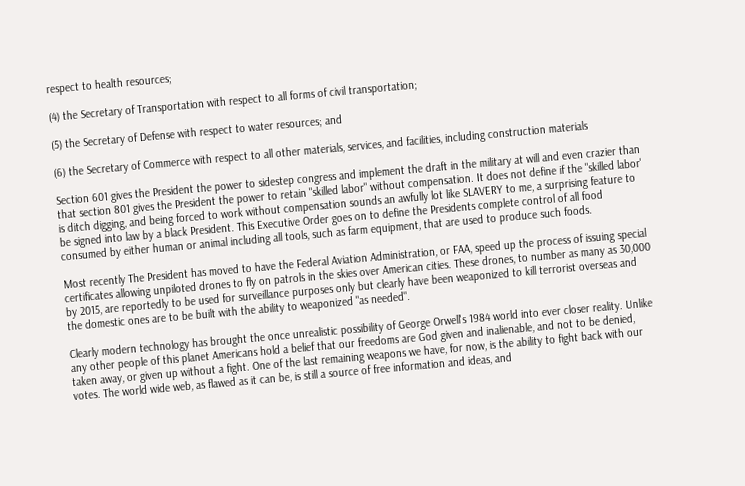respect to health resources;

(4) the Secretary of Transportation with respect to all forms of civil transportation;

(5) the Secretary of Defense with respect to water resources; and

(6) the Secretary of Commerce with respect to all other materials, services, and facilities, including construction materials

Section 601 gives the President the power to sidestep congress and implement the draft in the military at will and even crazier than that section 801 gives the President the power to retain "skilled labor" without compensation. It does not define if the "skilled labor' is ditch digging, and being forced to work without compensation sounds an awfully lot like SLAVERY to me, a surprising feature to be signed into law by a black President. This Executive Order goes on to define the Presidents complete control of all food consumed by either human or animal including all tools, such as farm equipment, that are used to produce such foods.

Most recently The President has moved to have the Federal Aviation Administration, or FAA, speed up the process of issuing special certificates allowing unpiloted drones to fly on patrols in the skies over American cities. These drones, to number as many as 30,000 by 2015, are reportedly to be used for surveillance purposes only but clearly have been weaponized to kill terrorist overseas and the domestic ones are to be built with the ability to weaponized "as needed".

Clearly modern technology has brought the once unrealistic possibility of George Orwell's 1984 world into ever closer reality. Unlike any other people of this planet Americans hold a belief that our freedoms are God given and inalienable, and not to be denied, taken away, or given up without a fight. One of the last remaining weapons we have, for now, is the ability to fight back with our votes. The world wide web, as flawed as it can be, is still a source of free information and ideas, and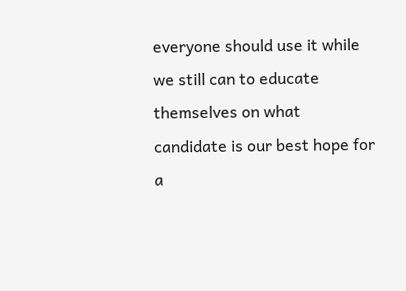everyone should use it while we still can to educate themselves on what candidate is our best hope for a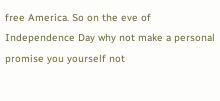free America. So on the eve of Independence Day why not make a personal promise you yourself not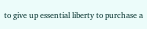to give up essential liberty to purchase a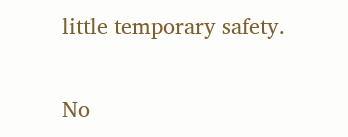little temporary safety.

No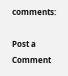comments:

Post a Comment